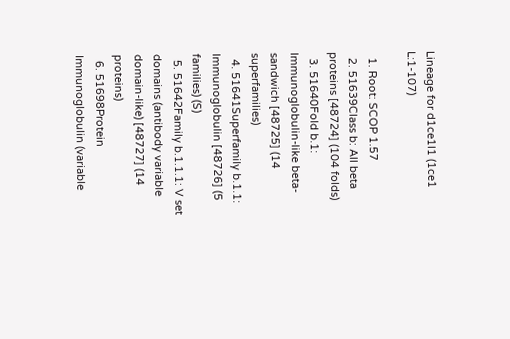Lineage for d1ce1l1 (1ce1 L:1-107)

  1. Root: SCOP 1.57
  2. 51639Class b: All beta proteins [48724] (104 folds)
  3. 51640Fold b.1: Immunoglobulin-like beta-sandwich [48725] (14 superfamilies)
  4. 51641Superfamily b.1.1: Immunoglobulin [48726] (5 families) (S)
  5. 51642Family b.1.1.1: V set domains (antibody variable domain-like) [48727] (14 proteins)
  6. 51698Protein Immunoglobulin (variable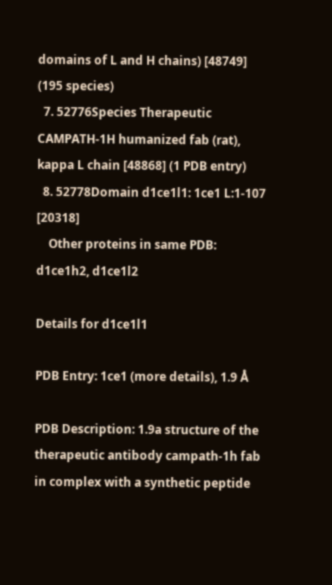domains of L and H chains) [48749] (195 species)
  7. 52776Species Therapeutic CAMPATH-1H humanized fab (rat), kappa L chain [48868] (1 PDB entry)
  8. 52778Domain d1ce1l1: 1ce1 L:1-107 [20318]
    Other proteins in same PDB: d1ce1h2, d1ce1l2

Details for d1ce1l1

PDB Entry: 1ce1 (more details), 1.9 Å

PDB Description: 1.9a structure of the therapeutic antibody campath-1h fab in complex with a synthetic peptide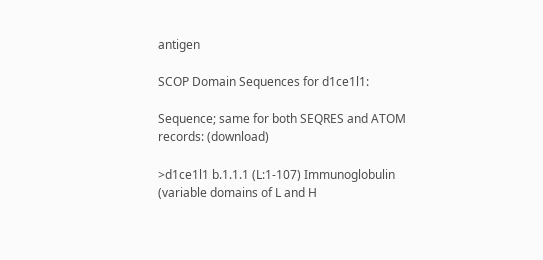antigen

SCOP Domain Sequences for d1ce1l1:

Sequence; same for both SEQRES and ATOM records: (download)

>d1ce1l1 b.1.1.1 (L:1-107) Immunoglobulin (variable domains of L and H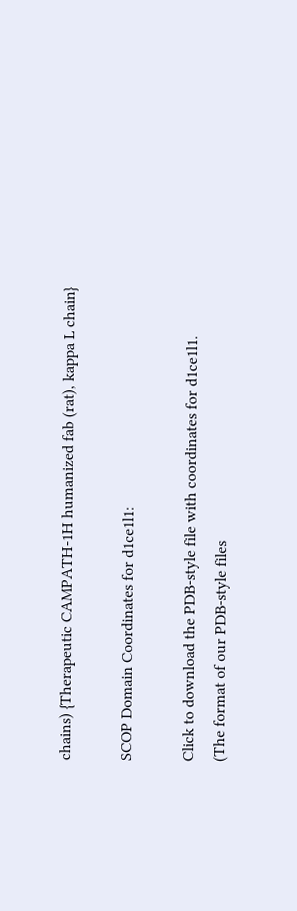chains) {Therapeutic CAMPATH-1H humanized fab (rat), kappa L chain}

SCOP Domain Coordinates for d1ce1l1:

Click to download the PDB-style file with coordinates for d1ce1l1.
(The format of our PDB-style files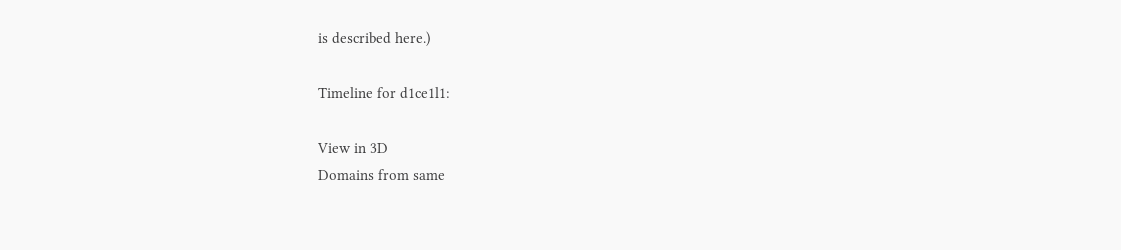is described here.)

Timeline for d1ce1l1:

View in 3D
Domains from same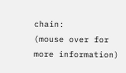chain:
(mouse over for more information)